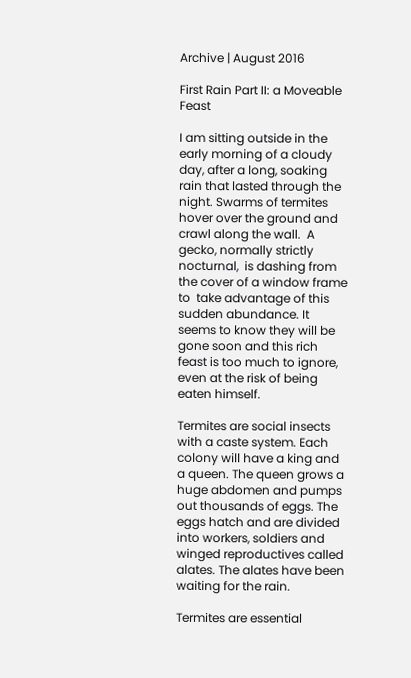Archive | August 2016

First Rain Part II: a Moveable Feast

I am sitting outside in the early morning of a cloudy day, after a long, soaking rain that lasted through the night. Swarms of termites hover over the ground and crawl along the wall.  A gecko, normally strictly nocturnal,  is dashing from the cover of a window frame  to  take advantage of this sudden abundance. It seems to know they will be gone soon and this rich feast is too much to ignore, even at the risk of being eaten himself.

Termites are social insects with a caste system. Each colony will have a king and a queen. The queen grows a huge abdomen and pumps out thousands of eggs. The eggs hatch and are divided into workers, soldiers and winged reproductives called alates. The alates have been waiting for the rain.

Termites are essential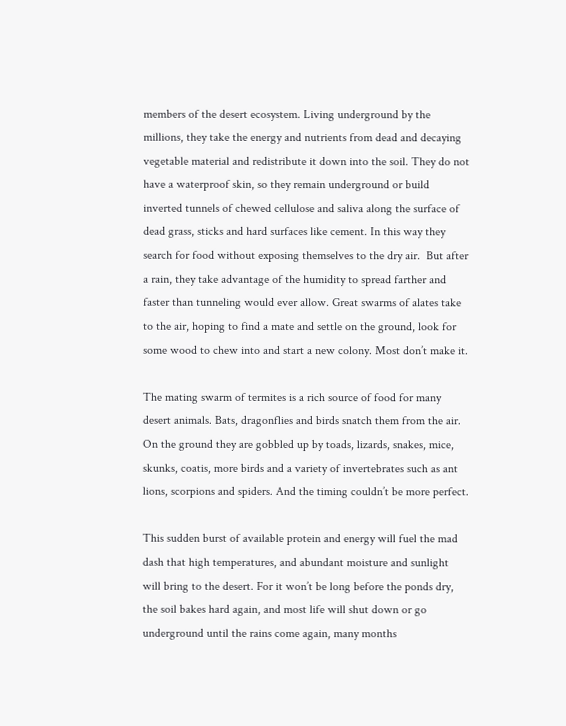members of the desert ecosystem. Living underground by the millions, they take the energy and nutrients from dead and decaying vegetable material and redistribute it down into the soil. They do not have a waterproof skin, so they remain underground or build inverted tunnels of chewed cellulose and saliva along the surface of dead grass, sticks and hard surfaces like cement. In this way they search for food without exposing themselves to the dry air.  But after a rain, they take advantage of the humidity to spread farther and faster than tunneling would ever allow. Great swarms of alates take to the air, hoping to find a mate and settle on the ground, look for some wood to chew into and start a new colony. Most don’t make it.

The mating swarm of termites is a rich source of food for many desert animals. Bats, dragonflies and birds snatch them from the air. On the ground they are gobbled up by toads, lizards, snakes, mice, skunks, coatis, more birds and a variety of invertebrates such as ant lions, scorpions and spiders. And the timing couldn’t be more perfect.

This sudden burst of available protein and energy will fuel the mad dash that high temperatures, and abundant moisture and sunlight will bring to the desert. For it won’t be long before the ponds dry, the soil bakes hard again, and most life will shut down or go underground until the rains come again, many months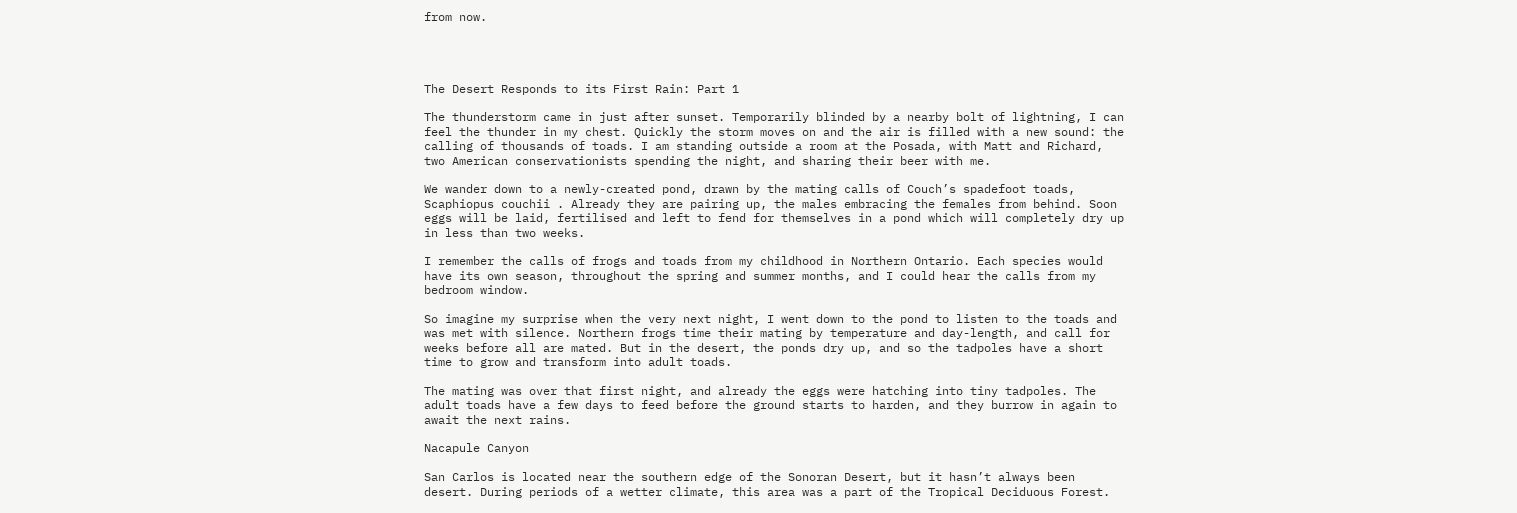from now.




The Desert Responds to its First Rain: Part 1

The thunderstorm came in just after sunset. Temporarily blinded by a nearby bolt of lightning, I can feel the thunder in my chest. Quickly the storm moves on and the air is filled with a new sound: the calling of thousands of toads. I am standing outside a room at the Posada, with Matt and Richard, two American conservationists spending the night, and sharing their beer with me.

We wander down to a newly-created pond, drawn by the mating calls of Couch’s spadefoot toads, Scaphiopus couchii . Already they are pairing up, the males embracing the females from behind. Soon eggs will be laid, fertilised and left to fend for themselves in a pond which will completely dry up in less than two weeks.

I remember the calls of frogs and toads from my childhood in Northern Ontario. Each species would have its own season, throughout the spring and summer months, and I could hear the calls from my bedroom window.

So imagine my surprise when the very next night, I went down to the pond to listen to the toads and was met with silence. Northern frogs time their mating by temperature and day-length, and call for weeks before all are mated. But in the desert, the ponds dry up, and so the tadpoles have a short time to grow and transform into adult toads.

The mating was over that first night, and already the eggs were hatching into tiny tadpoles. The adult toads have a few days to feed before the ground starts to harden, and they burrow in again to await the next rains.

Nacapule Canyon

San Carlos is located near the southern edge of the Sonoran Desert, but it hasn’t always been desert. During periods of a wetter climate, this area was a part of the Tropical Deciduous Forest.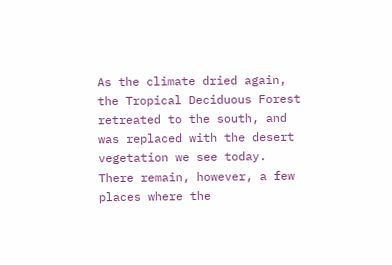As the climate dried again, the Tropical Deciduous Forest retreated to the south, and was replaced with the desert vegetation we see today. There remain, however, a few places where the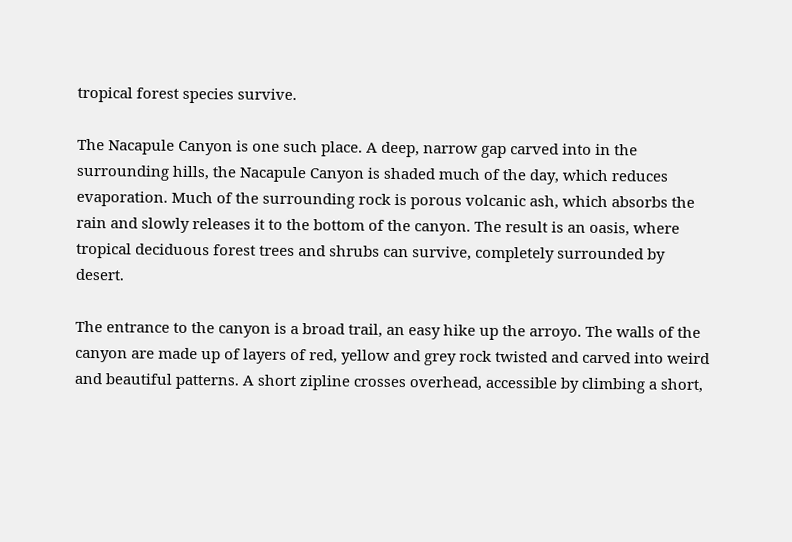tropical forest species survive.

The Nacapule Canyon is one such place. A deep, narrow gap carved into in the surrounding hills, the Nacapule Canyon is shaded much of the day, which reduces evaporation. Much of the surrounding rock is porous volcanic ash, which absorbs the rain and slowly releases it to the bottom of the canyon. The result is an oasis, where tropical deciduous forest trees and shrubs can survive, completely surrounded by desert.

The entrance to the canyon is a broad trail, an easy hike up the arroyo. The walls of the canyon are made up of layers of red, yellow and grey rock twisted and carved into weird and beautiful patterns. A short zipline crosses overhead, accessible by climbing a short,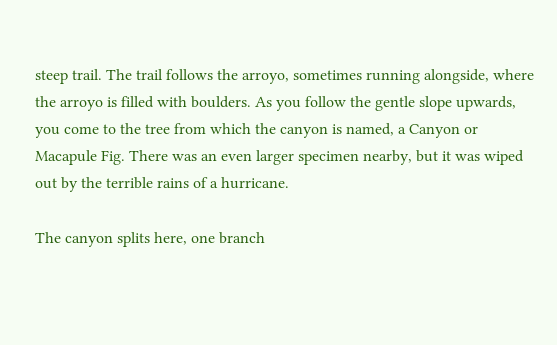steep trail. The trail follows the arroyo, sometimes running alongside, where the arroyo is filled with boulders. As you follow the gentle slope upwards, you come to the tree from which the canyon is named, a Canyon or Macapule Fig. There was an even larger specimen nearby, but it was wiped out by the terrible rains of a hurricane.

The canyon splits here, one branch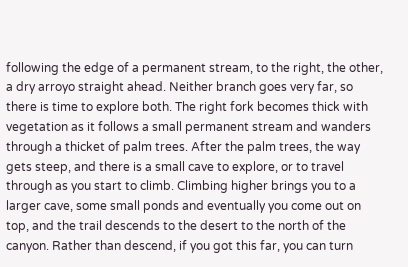following the edge of a permanent stream, to the right, the other, a dry arroyo straight ahead. Neither branch goes very far, so there is time to explore both. The right fork becomes thick with vegetation as it follows a small permanent stream and wanders through a thicket of palm trees. After the palm trees, the way gets steep, and there is a small cave to explore, or to travel through as you start to climb. Climbing higher brings you to a larger cave, some small ponds and eventually you come out on top, and the trail descends to the desert to the north of the canyon. Rather than descend, if you got this far, you can turn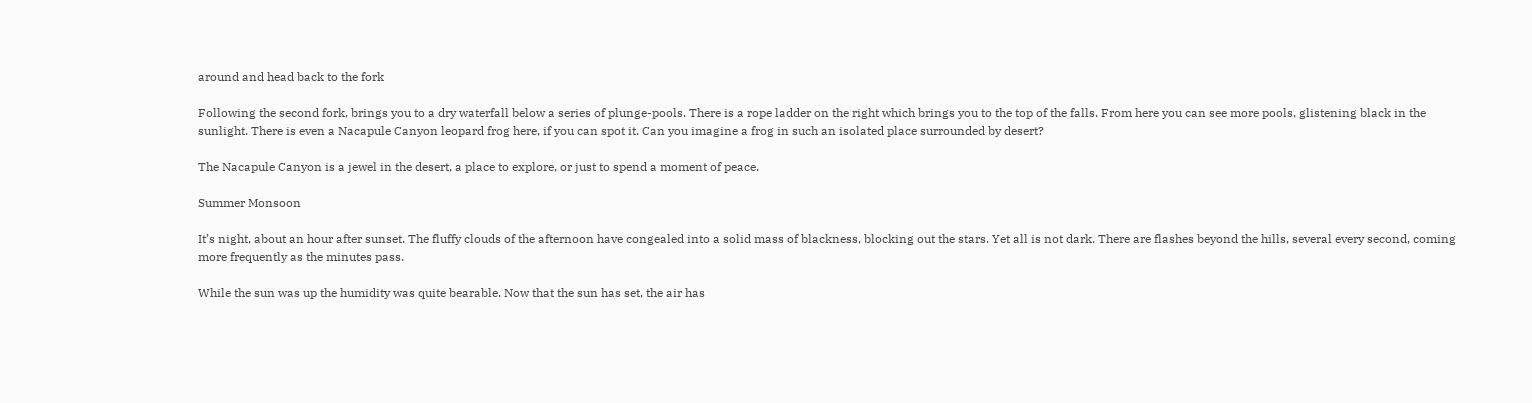around and head back to the fork

Following the second fork, brings you to a dry waterfall below a series of plunge-pools. There is a rope ladder on the right which brings you to the top of the falls. From here you can see more pools, glistening black in the sunlight. There is even a Nacapule Canyon leopard frog here, if you can spot it. Can you imagine a frog in such an isolated place surrounded by desert?

The Nacapule Canyon is a jewel in the desert, a place to explore, or just to spend a moment of peace.

Summer Monsoon

It’s night, about an hour after sunset. The fluffy clouds of the afternoon have congealed into a solid mass of blackness, blocking out the stars. Yet all is not dark. There are flashes beyond the hills, several every second, coming more frequently as the minutes pass.

While the sun was up the humidity was quite bearable. Now that the sun has set, the air has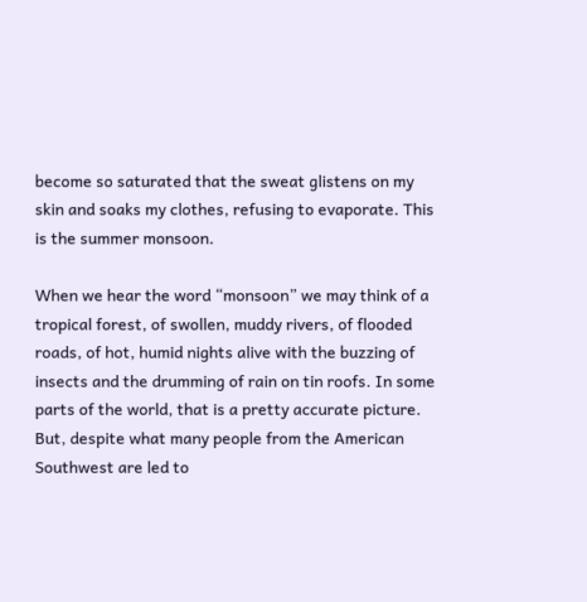become so saturated that the sweat glistens on my skin and soaks my clothes, refusing to evaporate. This is the summer monsoon.

When we hear the word “monsoon” we may think of a tropical forest, of swollen, muddy rivers, of flooded roads, of hot, humid nights alive with the buzzing of insects and the drumming of rain on tin roofs. In some parts of the world, that is a pretty accurate picture. But, despite what many people from the American Southwest are led to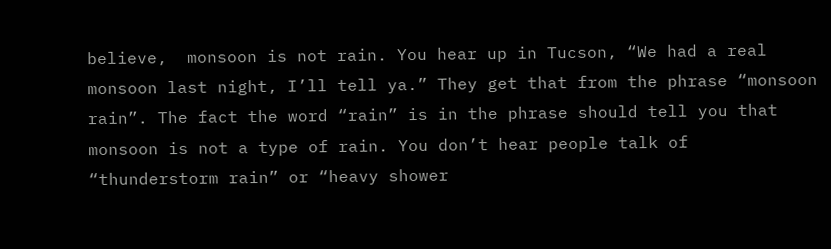believe,  monsoon is not rain. You hear up in Tucson, “We had a real monsoon last night, I’ll tell ya.” They get that from the phrase “monsoon rain”. The fact the word “rain” is in the phrase should tell you that monsoon is not a type of rain. You don’t hear people talk of “thunderstorm rain” or “heavy shower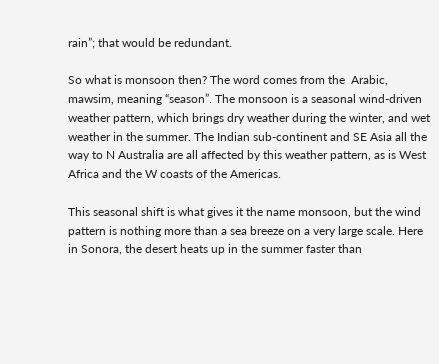rain”; that would be redundant.

So what is monsoon then? The word comes from the  Arabic, mawsim, meaning “season”. The monsoon is a seasonal wind-driven weather pattern, which brings dry weather during the winter, and wet weather in the summer. The Indian sub-continent and SE Asia all the way to N Australia are all affected by this weather pattern, as is West Africa and the W coasts of the Americas.

This seasonal shift is what gives it the name monsoon, but the wind pattern is nothing more than a sea breeze on a very large scale. Here in Sonora, the desert heats up in the summer faster than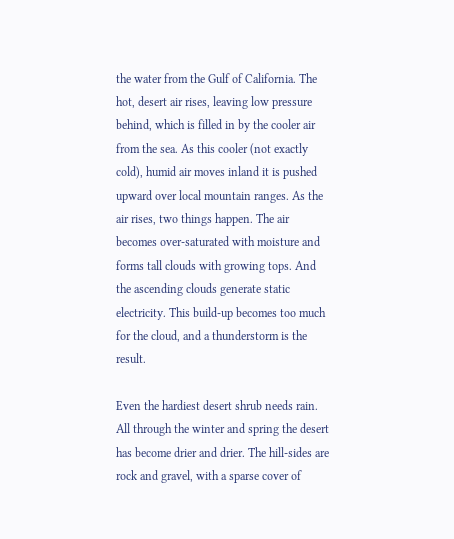the water from the Gulf of California. The hot, desert air rises, leaving low pressure behind, which is filled in by the cooler air from the sea. As this cooler (not exactly cold), humid air moves inland it is pushed upward over local mountain ranges. As the air rises, two things happen. The air becomes over-saturated with moisture and forms tall clouds with growing tops. And the ascending clouds generate static electricity. This build-up becomes too much for the cloud, and a thunderstorm is the result.

Even the hardiest desert shrub needs rain. All through the winter and spring the desert has become drier and drier. The hill-sides are rock and gravel, with a sparse cover of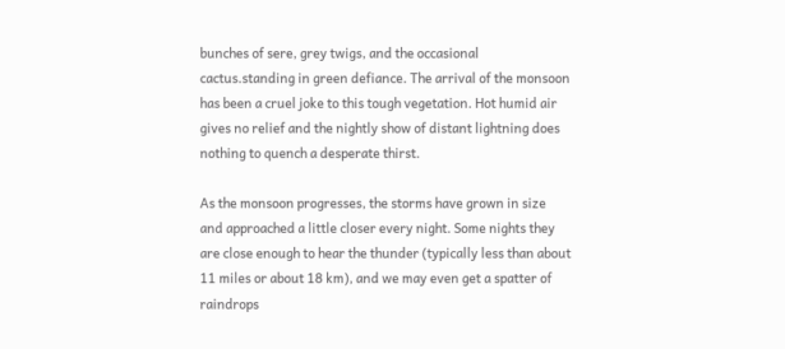bunches of sere, grey twigs, and the occasional cactus.standing in green defiance. The arrival of the monsoon has been a cruel joke to this tough vegetation. Hot humid air gives no relief and the nightly show of distant lightning does nothing to quench a desperate thirst.

As the monsoon progresses, the storms have grown in size and approached a little closer every night. Some nights they are close enough to hear the thunder (typically less than about 11 miles or about 18 km), and we may even get a spatter of raindrops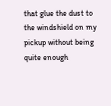that glue the dust to the windshield on my pickup without being quite enough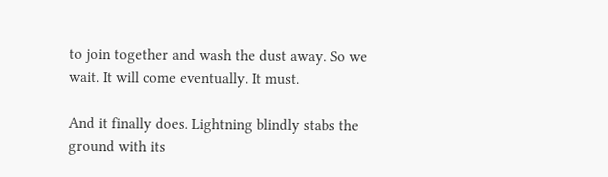to join together and wash the dust away. So we wait. It will come eventually. It must.

And it finally does. Lightning blindly stabs the ground with its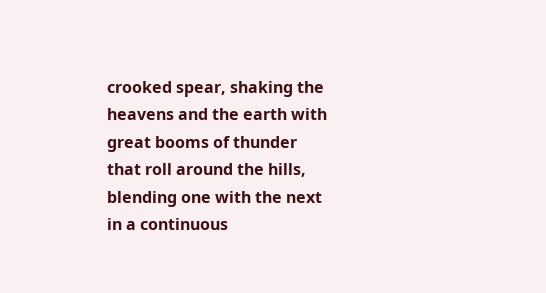crooked spear, shaking the heavens and the earth with great booms of thunder that roll around the hills, blending one with the next in a continuous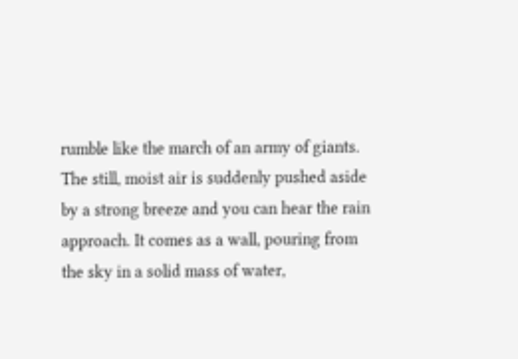rumble like the march of an army of giants. The still, moist air is suddenly pushed aside by a strong breeze and you can hear the rain approach. It comes as a wall, pouring from the sky in a solid mass of water,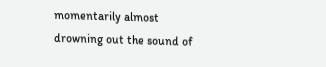momentarily almost drowning out the sound of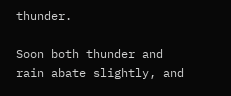thunder.

Soon both thunder and rain abate slightly, and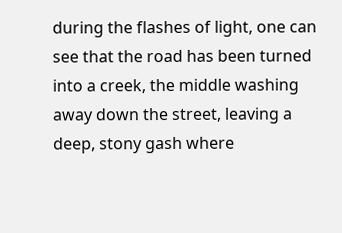during the flashes of light, one can see that the road has been turned into a creek, the middle washing away down the street, leaving a deep, stony gash where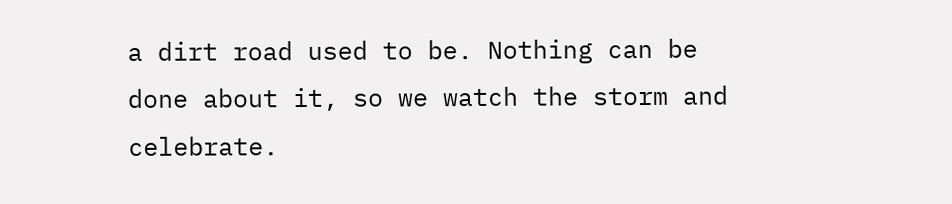a dirt road used to be. Nothing can be done about it, so we watch the storm and celebrate.